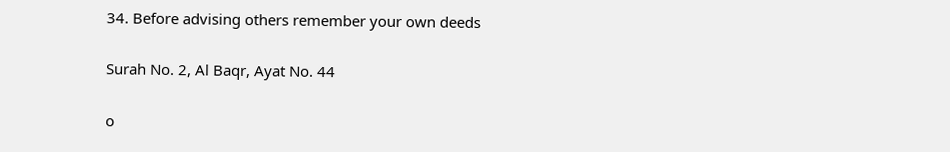34. Before advising others remember your own deeds

Surah No. 2, Al Baqr, Ayat No. 44

o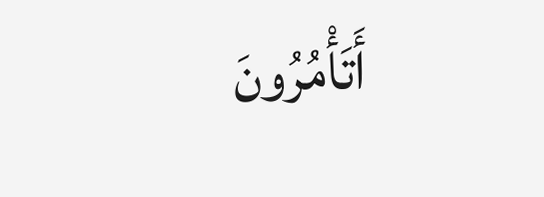أَتَأْمُرُونَ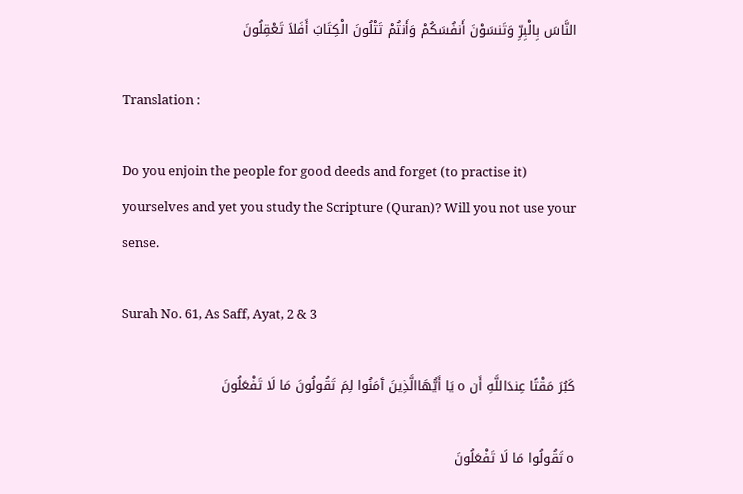النَّاسَ بِالْبِرِّ وَتَنسَوْنَ أَنفُسَكُمْ وَأَنتُمْ تَتْلُونَ الْكِتَابَ أَفَلاَ تَعْقِلُونَ

Translation :

Do you enjoin the people for good deeds and forget (to practise it) yourselves and yet you study the Scripture (Quran)? Will you not use your sense.

Surah No. 61, As Saff, Ayat, 2 & 3

كَبُرَ مَقْتًا عِندَاللَّهِ أَن o يَا أَيُّهَاالَّذِينَ آَمَنُوا لِمَ تَقُولُونَ مَا لَا تَفْعَلُونَ

o تَقُولُوا مَا لَا تَفْعَلُونَ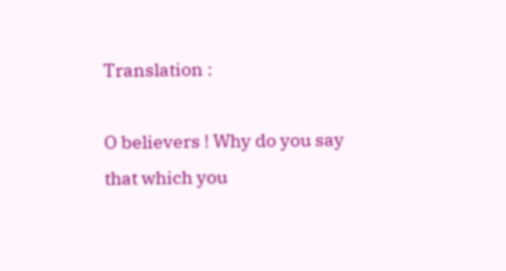Translation :

O believers ! Why do you say that which you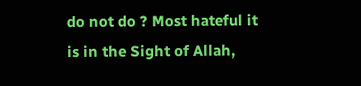do not do ? Most hateful it is in the Sight of Allah,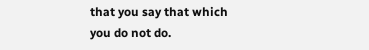that you say that which you do not do.